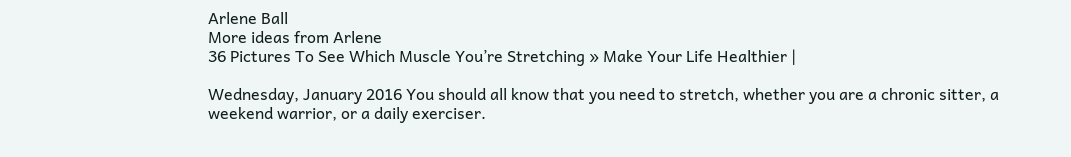Arlene Ball
More ideas from Arlene
36 Pictures To See Which Muscle You’re Stretching » Make Your Life Healthier |

Wednesday, January 2016 You should all know that you need to stretch, whether you are a chronic sitter, a weekend warrior, or a daily exerciser.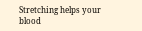Stretching helps your blood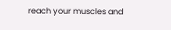reach your muscles and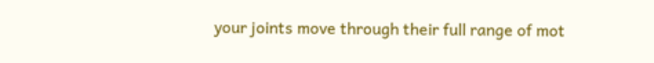your joints move through their full range of mot